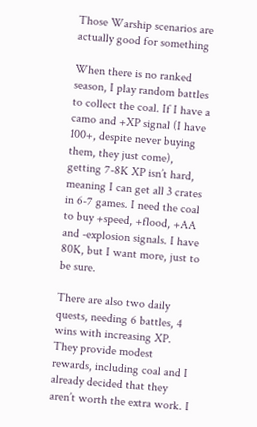Those Warship scenarios are actually good for something

When there is no ranked season, I play random battles to collect the coal. If I have a camo and +XP signal (I have 100+, despite never buying them, they just come), getting 7-8K XP isn’t hard, meaning I can get all 3 crates in 6-7 games. I need the coal to buy +speed, +flood, +AA and -explosion signals. I have 80K, but I want more, just to be sure.

There are also two daily quests, needing 6 battles, 4 wins with increasing XP. They provide modest rewards, including coal and I already decided that they aren’t worth the extra work. I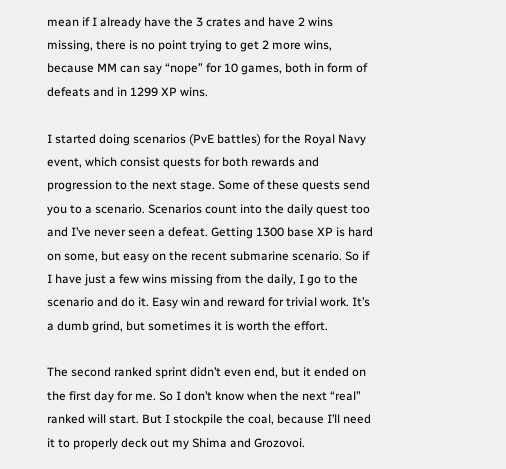mean if I already have the 3 crates and have 2 wins missing, there is no point trying to get 2 more wins, because MM can say “nope” for 10 games, both in form of defeats and in 1299 XP wins.

I started doing scenarios (PvE battles) for the Royal Navy event, which consist quests for both rewards and progression to the next stage. Some of these quests send you to a scenario. Scenarios count into the daily quest too and I’ve never seen a defeat. Getting 1300 base XP is hard on some, but easy on the recent submarine scenario. So if I have just a few wins missing from the daily, I go to the scenario and do it. Easy win and reward for trivial work. It’s a dumb grind, but sometimes it is worth the effort.

The second ranked sprint didn’t even end, but it ended on the first day for me. So I don’t know when the next “real” ranked will start. But I stockpile the coal, because I’ll need it to properly deck out my Shima and Grozovoi.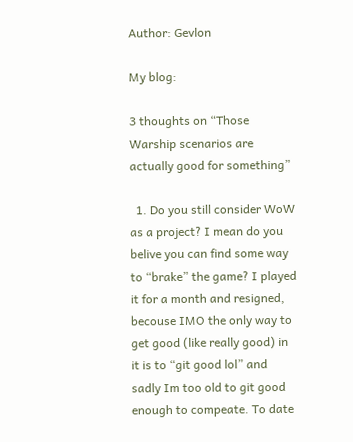Author: Gevlon

My blog:

3 thoughts on “Those Warship scenarios are actually good for something”

  1. Do you still consider WoW as a project? I mean do you belive you can find some way to “brake” the game? I played it for a month and resigned, becouse IMO the only way to get good (like really good) in it is to “git good lol” and sadly Im too old to git good enough to compeate. To date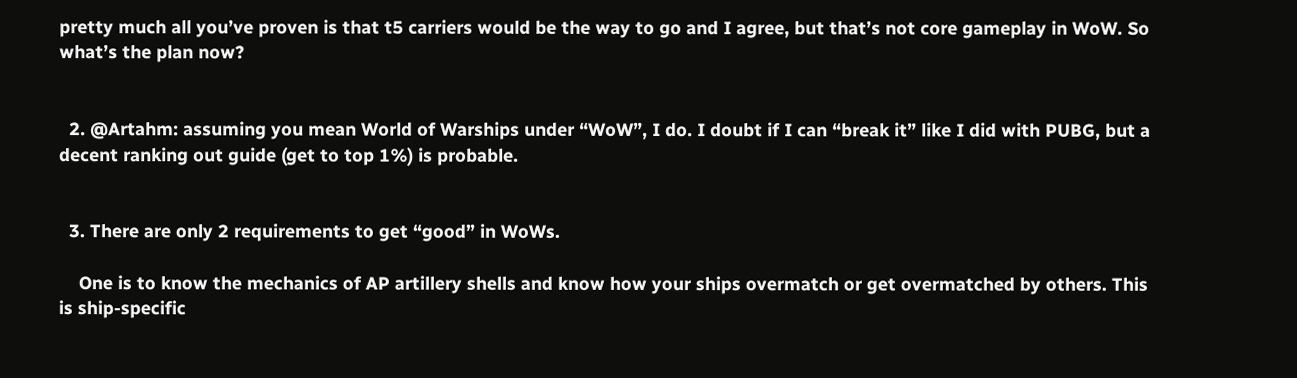pretty much all you’ve proven is that t5 carriers would be the way to go and I agree, but that’s not core gameplay in WoW. So what’s the plan now?


  2. @Artahm: assuming you mean World of Warships under “WoW”, I do. I doubt if I can “break it” like I did with PUBG, but a decent ranking out guide (get to top 1%) is probable.


  3. There are only 2 requirements to get “good” in WoWs.

    One is to know the mechanics of AP artillery shells and know how your ships overmatch or get overmatched by others. This is ship-specific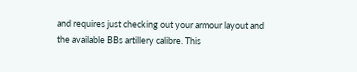and requires just checking out your armour layout and the available BBs artillery calibre. This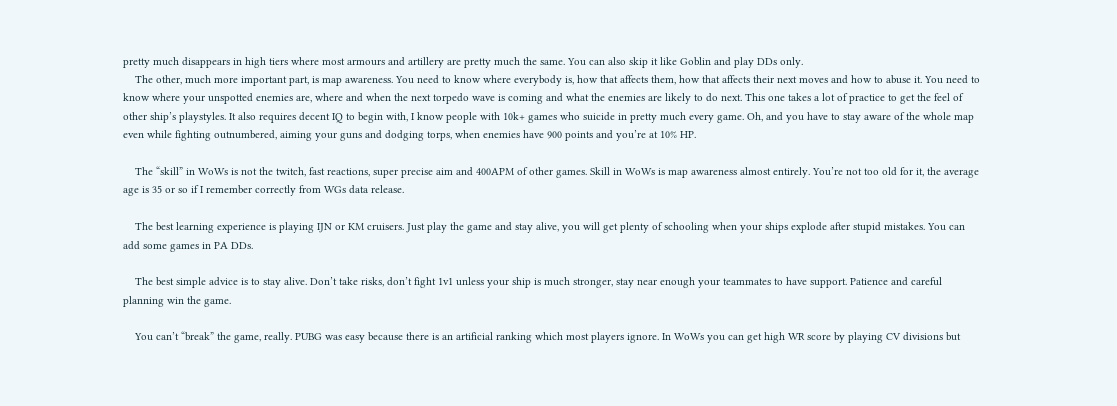pretty much disappears in high tiers where most armours and artillery are pretty much the same. You can also skip it like Goblin and play DDs only.
    The other, much more important part, is map awareness. You need to know where everybody is, how that affects them, how that affects their next moves and how to abuse it. You need to know where your unspotted enemies are, where and when the next torpedo wave is coming and what the enemies are likely to do next. This one takes a lot of practice to get the feel of other ship’s playstyles. It also requires decent IQ to begin with, I know people with 10k+ games who suicide in pretty much every game. Oh, and you have to stay aware of the whole map even while fighting outnumbered, aiming your guns and dodging torps, when enemies have 900 points and you’re at 10% HP.

    The “skill” in WoWs is not the twitch, fast reactions, super precise aim and 400APM of other games. Skill in WoWs is map awareness almost entirely. You’re not too old for it, the average age is 35 or so if I remember correctly from WGs data release.

    The best learning experience is playing IJN or KM cruisers. Just play the game and stay alive, you will get plenty of schooling when your ships explode after stupid mistakes. You can add some games in PA DDs.

    The best simple advice is to stay alive. Don’t take risks, don’t fight 1v1 unless your ship is much stronger, stay near enough your teammates to have support. Patience and careful planning win the game.

    You can’t “break” the game, really. PUBG was easy because there is an artificial ranking which most players ignore. In WoWs you can get high WR score by playing CV divisions but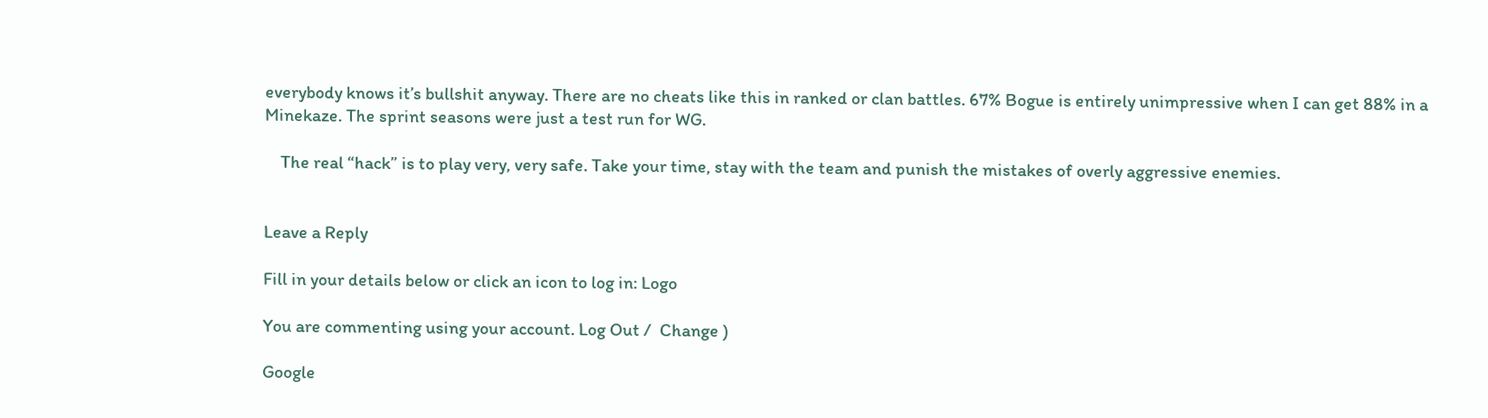everybody knows it’s bullshit anyway. There are no cheats like this in ranked or clan battles. 67% Bogue is entirely unimpressive when I can get 88% in a Minekaze. The sprint seasons were just a test run for WG.

    The real “hack” is to play very, very safe. Take your time, stay with the team and punish the mistakes of overly aggressive enemies.


Leave a Reply

Fill in your details below or click an icon to log in: Logo

You are commenting using your account. Log Out /  Change )

Google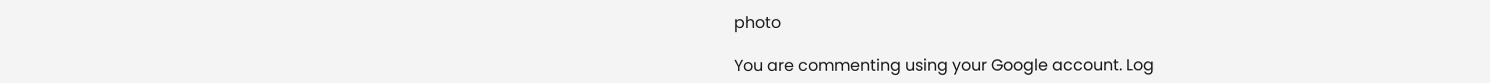photo

You are commenting using your Google account. Log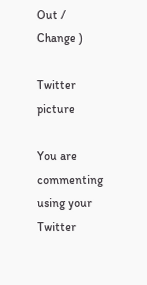Out /  Change )

Twitter picture

You are commenting using your Twitter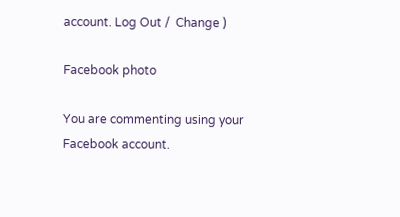account. Log Out /  Change )

Facebook photo

You are commenting using your Facebook account.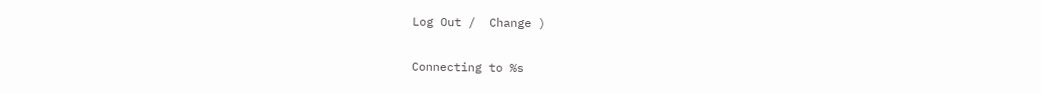Log Out /  Change )

Connecting to %s